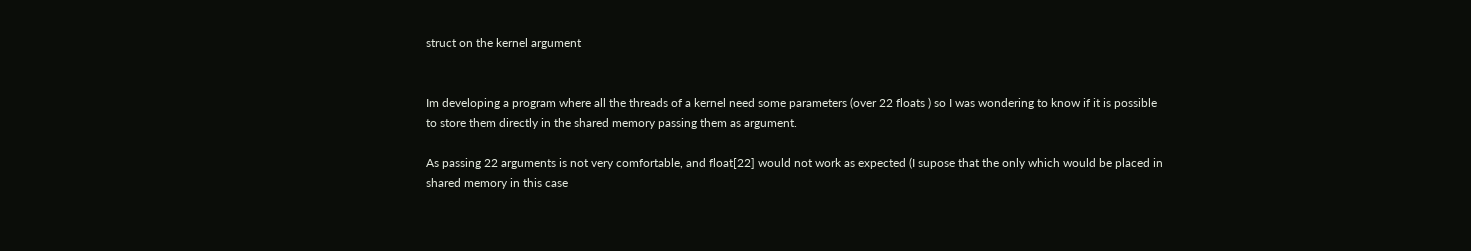struct on the kernel argument


Im developing a program where all the threads of a kernel need some parameters (over 22 floats ) so I was wondering to know if it is possible to store them directly in the shared memory passing them as argument.

As passing 22 arguments is not very comfortable, and float[22] would not work as expected (I supose that the only which would be placed in shared memory in this case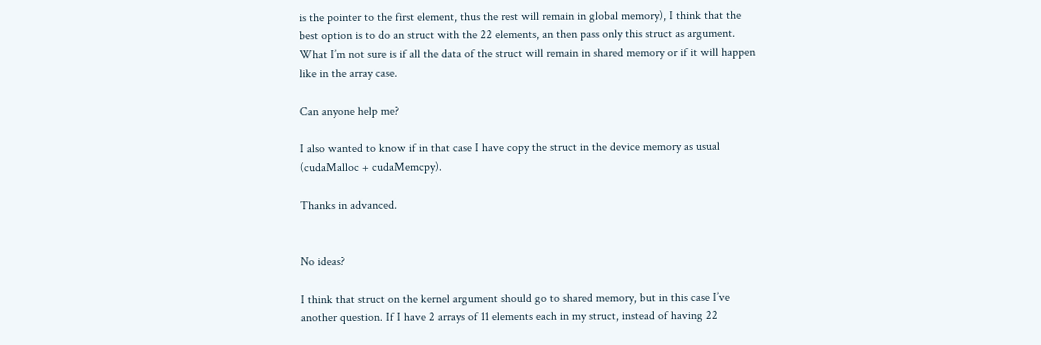is the pointer to the first element, thus the rest will remain in global memory), I think that the best option is to do an struct with the 22 elements, an then pass only this struct as argument. What I’m not sure is if all the data of the struct will remain in shared memory or if it will happen like in the array case.

Can anyone help me?

I also wanted to know if in that case I have copy the struct in the device memory as usual (cudaMalloc + cudaMemcpy).

Thanks in advanced.


No ideas?

I think that struct on the kernel argument should go to shared memory, but in this case I’ve another question. If I have 2 arrays of 11 elements each in my struct, instead of having 22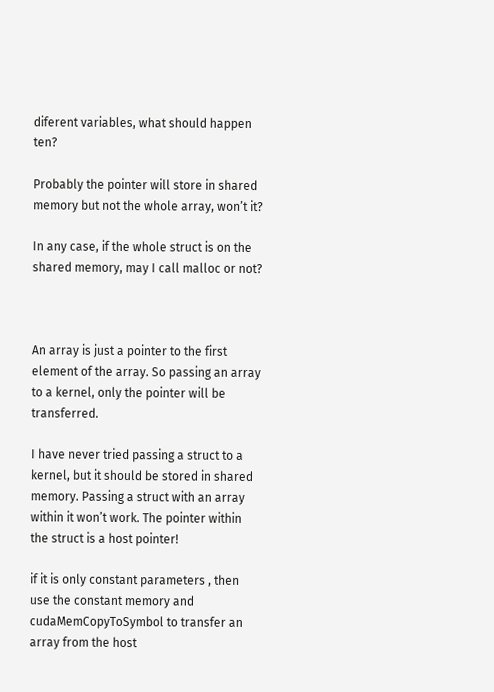diferent variables, what should happen ten?

Probably the pointer will store in shared memory but not the whole array, won’t it?

In any case, if the whole struct is on the shared memory, may I call malloc or not?



An array is just a pointer to the first element of the array. So passing an array to a kernel, only the pointer will be transferred.

I have never tried passing a struct to a kernel, but it should be stored in shared memory. Passing a struct with an array within it won’t work. The pointer within the struct is a host pointer!

if it is only constant parameters , then use the constant memory and cudaMemCopyToSymbol to transfer an array from the host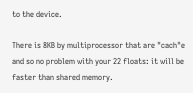to the device.

There is 8KB by multiprocessor that are "cach"e and so no problem with your 22 floats: it will be faster than shared memory.